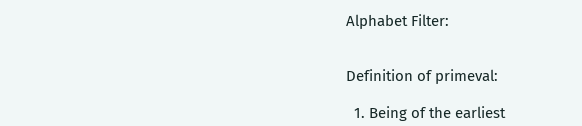Alphabet Filter:


Definition of primeval:

  1. Being of the earliest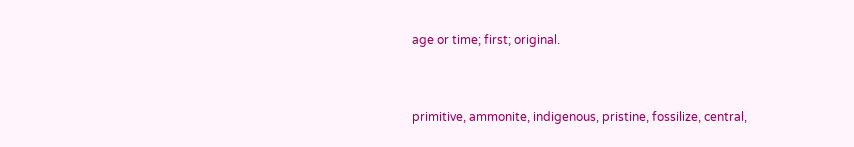age or time; first; original.


primitive, ammonite, indigenous, pristine, fossilize, central,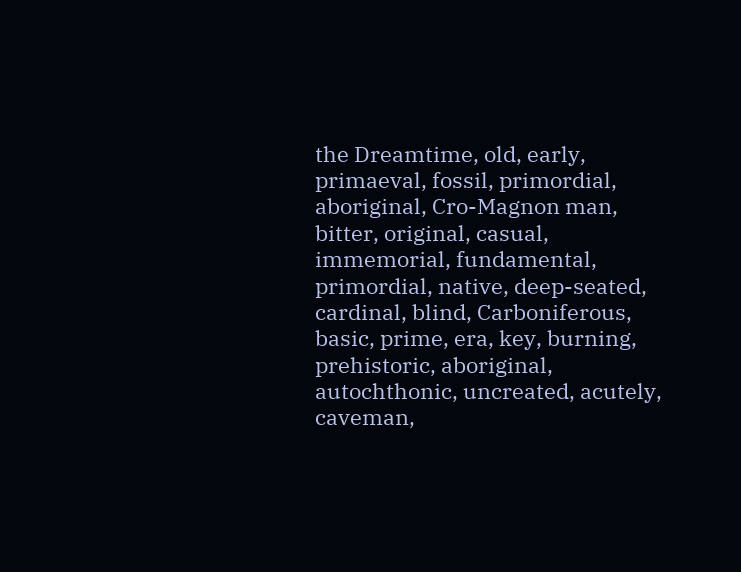the Dreamtime, old, early, primaeval, fossil, primordial, aboriginal, Cro-Magnon man, bitter, original, casual, immemorial, fundamental, primordial, native, deep-seated, cardinal, blind, Carboniferous, basic, prime, era, key, burning, prehistoric, aboriginal, autochthonic, uncreated, acutely, caveman,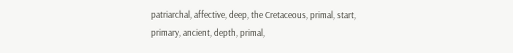patriarchal, affective, deep, the Cretaceous, primal, start, primary, ancient, depth, primal,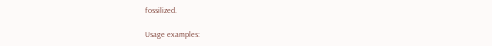fossilized.

Usage examples: